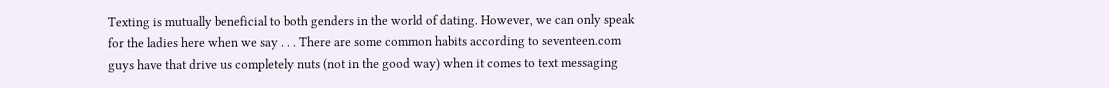Texting is mutually beneficial to both genders in the world of dating. However, we can only speak for the ladies here when we say . . . There are some common habits according to seventeen.com guys have that drive us completely nuts (not in the good way) when it comes to text messaging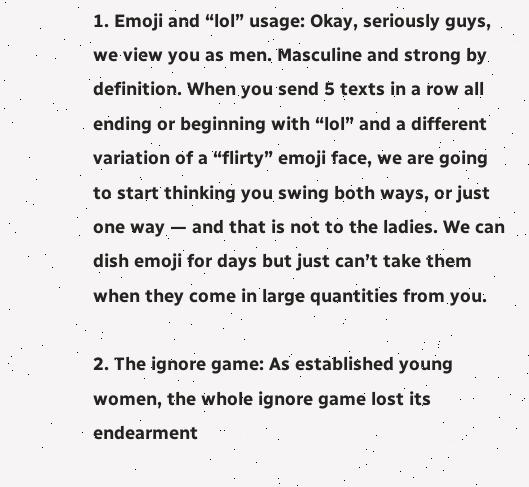1. Emoji and “lol” usage: Okay, seriously guys, we view you as men. Masculine and strong by definition. When you send 5 texts in a row all ending or beginning with “lol” and a different variation of a “flirty” emoji face, we are going to start thinking you swing both ways, or just one way — and that is not to the ladies. We can dish emoji for days but just can’t take them when they come in large quantities from you.

2. The ignore game: As established young women, the whole ignore game lost its endearment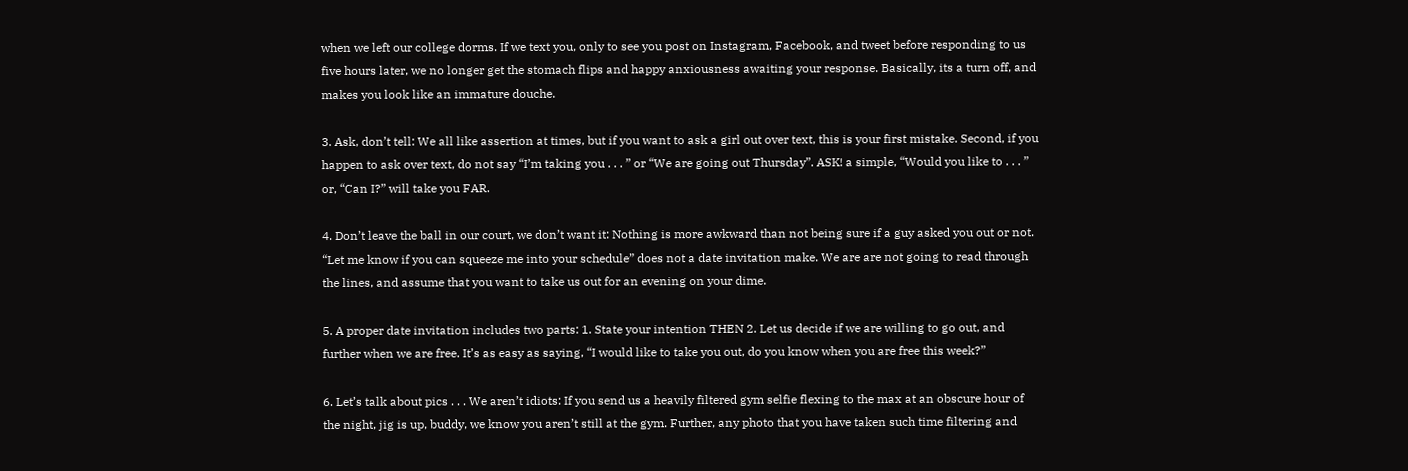when we left our college dorms. If we text you, only to see you post on Instagram, Facebook, and tweet before responding to us five hours later, we no longer get the stomach flips and happy anxiousness awaiting your response. Basically, its a turn off, and makes you look like an immature douche.

3. Ask, don’t tell: We all like assertion at times, but if you want to ask a girl out over text, this is your first mistake. Second, if you happen to ask over text, do not say “I’m taking you . . . ” or “We are going out Thursday”. ASK! a simple, “Would you like to . . . ” or, “Can I?” will take you FAR.

4. Don’t leave the ball in our court, we don’t want it: Nothing is more awkward than not being sure if a guy asked you out or not. “Let me know if you can squeeze me into your schedule” does not a date invitation make. We are are not going to read through the lines, and assume that you want to take us out for an evening on your dime.

5. A proper date invitation includes two parts: 1. State your intention THEN 2. Let us decide if we are willing to go out, and further when we are free. It’s as easy as saying, “I would like to take you out, do you know when you are free this week?”

6. Let’s talk about pics . . . We aren’t idiots: If you send us a heavily filtered gym selfie flexing to the max at an obscure hour of the night, jig is up, buddy, we know you aren’t still at the gym. Further, any photo that you have taken such time filtering and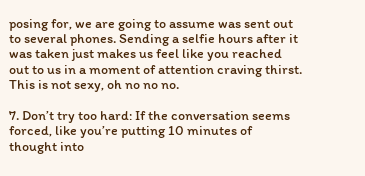posing for, we are going to assume was sent out to several phones. Sending a selfie hours after it was taken just makes us feel like you reached out to us in a moment of attention craving thirst. This is not sexy, oh no no no.

7. Don’t try too hard: If the conversation seems forced, like you’re putting 10 minutes of thought into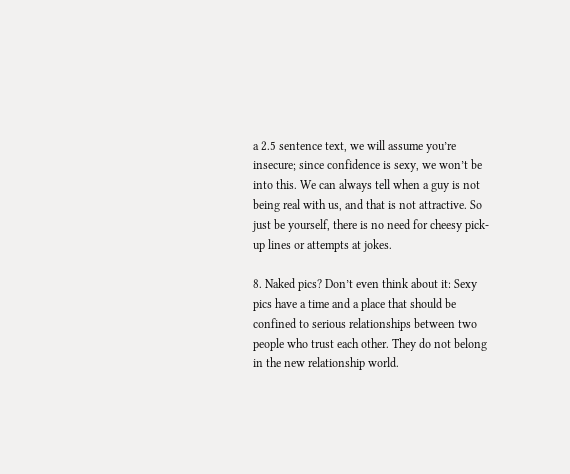a 2.5 sentence text, we will assume you’re insecure; since confidence is sexy, we won’t be into this. We can always tell when a guy is not being real with us, and that is not attractive. So just be yourself, there is no need for cheesy pick-up lines or attempts at jokes.

8. Naked pics? Don’t even think about it: Sexy pics have a time and a place that should be confined to serious relationships between two people who trust each other. They do not belong in the new relationship world.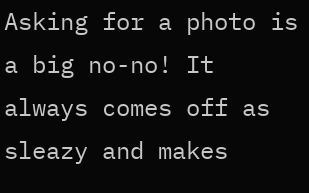Asking for a photo is a big no-no! It always comes off as sleazy and makes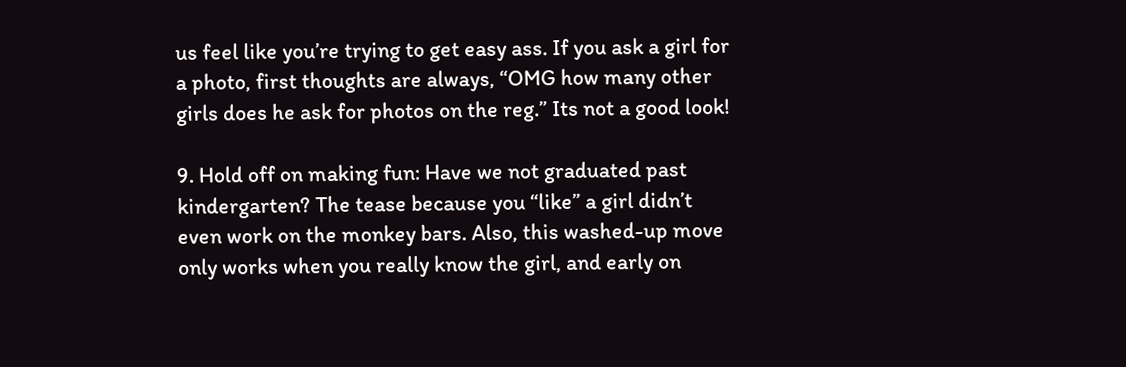us feel like you’re trying to get easy ass. If you ask a girl for a photo, first thoughts are always, “OMG how many other girls does he ask for photos on the reg.” Its not a good look!

9. Hold off on making fun: Have we not graduated past kindergarten? The tease because you “like” a girl didn’t even work on the monkey bars. Also, this washed-up move only works when you really know the girl, and early on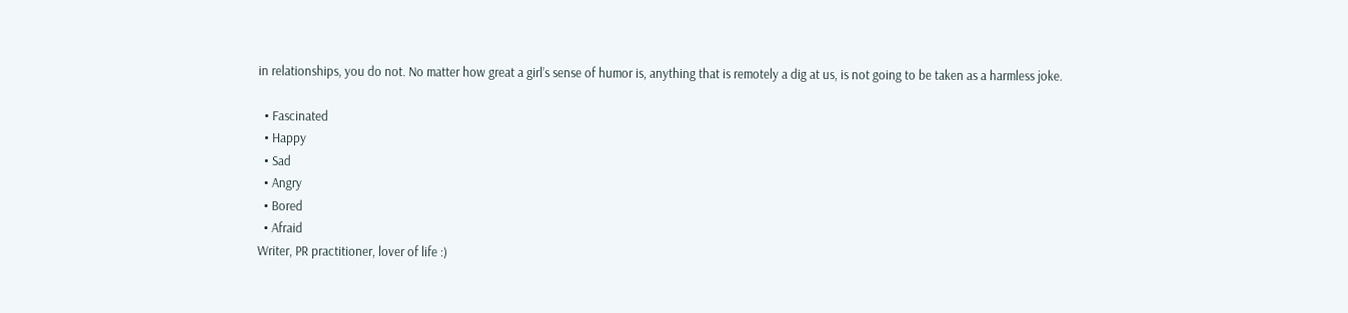in relationships, you do not. No matter how great a girl’s sense of humor is, anything that is remotely a dig at us, is not going to be taken as a harmless joke.

  • Fascinated
  • Happy
  • Sad
  • Angry
  • Bored
  • Afraid
Writer, PR practitioner, lover of life :)